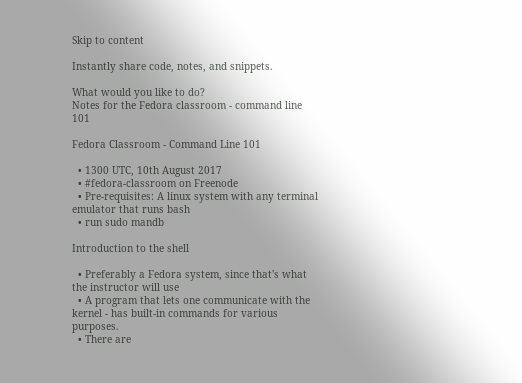Skip to content

Instantly share code, notes, and snippets.

What would you like to do?
Notes for the Fedora classroom - command line 101

Fedora Classroom - Command Line 101

  • 1300 UTC, 10th August 2017
  • #fedora-classroom on Freenode
  • Pre-requisites: A linux system with any terminal emulator that runs bash
  • run sudo mandb

Introduction to the shell

  • Preferably a Fedora system, since that's what the instructor will use
  • A program that lets one communicate with the kernel - has built-in commands for various purposes.
  • There are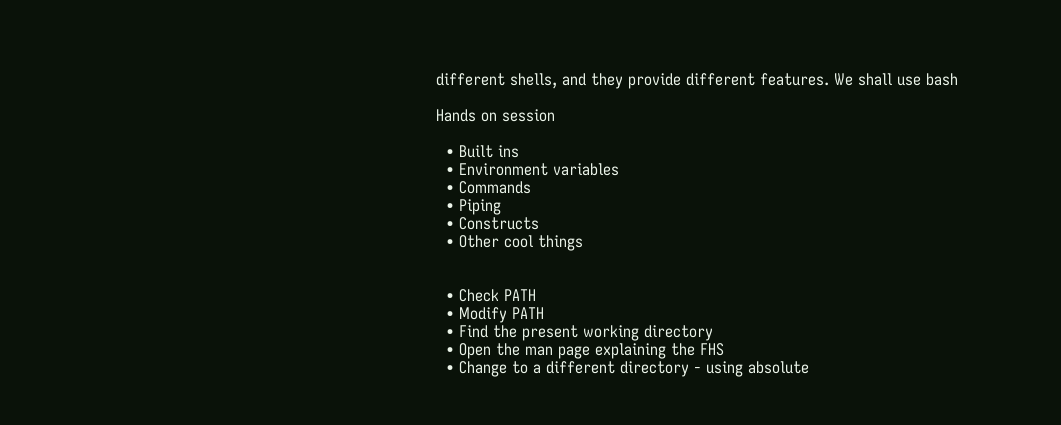different shells, and they provide different features. We shall use bash

Hands on session

  • Built ins
  • Environment variables
  • Commands
  • Piping
  • Constructs
  • Other cool things


  • Check PATH
  • Modify PATH
  • Find the present working directory
  • Open the man page explaining the FHS
  • Change to a different directory - using absolute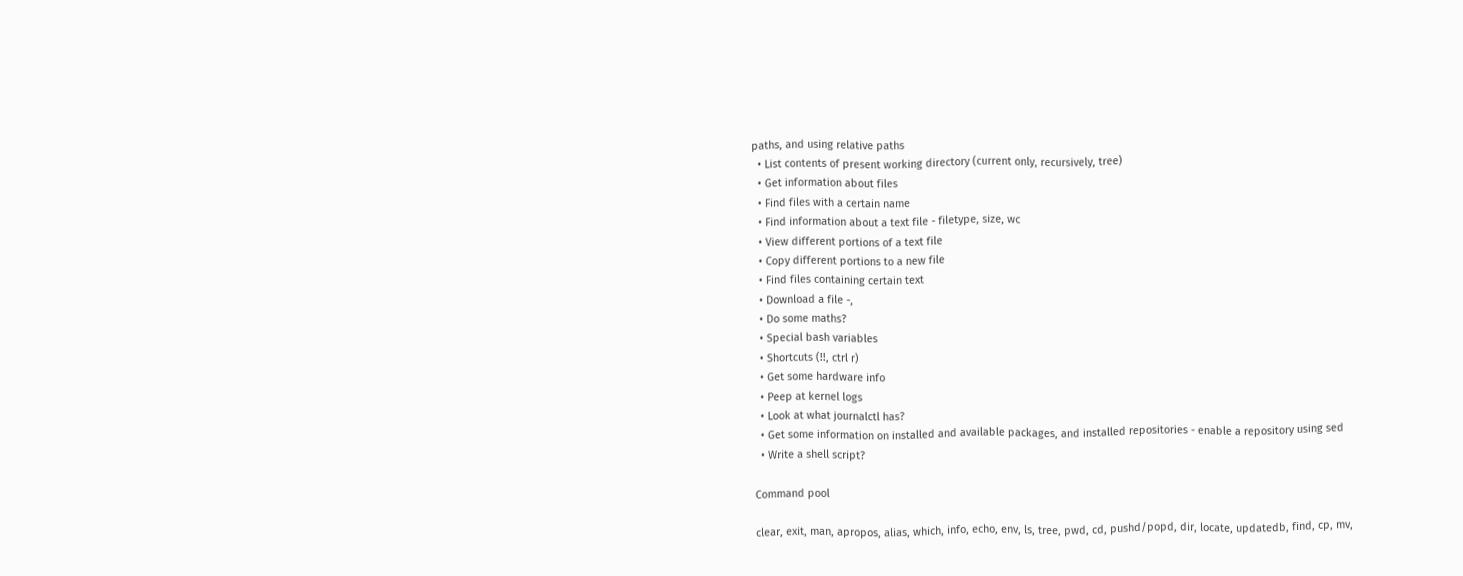paths, and using relative paths
  • List contents of present working directory (current only, recursively, tree)
  • Get information about files
  • Find files with a certain name
  • Find information about a text file - filetype, size, wc
  • View different portions of a text file
  • Copy different portions to a new file
  • Find files containing certain text
  • Download a file -,
  • Do some maths?
  • Special bash variables
  • Shortcuts (!!, ctrl r)
  • Get some hardware info
  • Peep at kernel logs
  • Look at what journalctl has?
  • Get some information on installed and available packages, and installed repositories - enable a repository using sed
  • Write a shell script?

Command pool

clear, exit, man, apropos, alias, which, info, echo, env, ls, tree, pwd, cd, pushd/popd, dir, locate, updatedb, find, cp, mv,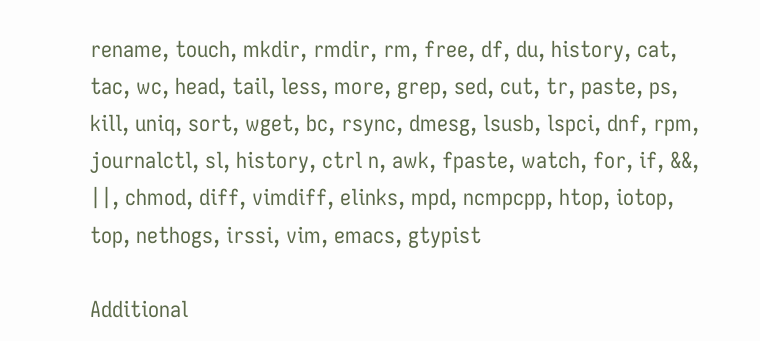rename, touch, mkdir, rmdir, rm, free, df, du, history, cat, tac, wc, head, tail, less, more, grep, sed, cut, tr, paste, ps, kill, uniq, sort, wget, bc, rsync, dmesg, lsusb, lspci, dnf, rpm, journalctl, sl, history, ctrl n, awk, fpaste, watch, for, if, &&, ||, chmod, diff, vimdiff, elinks, mpd, ncmpcpp, htop, iotop, top, nethogs, irssi, vim, emacs, gtypist

Additional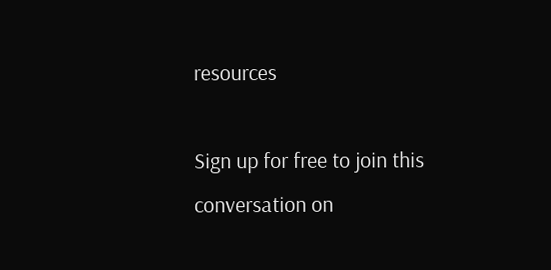resources

Sign up for free to join this conversation on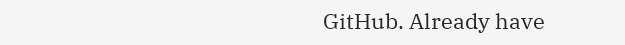GitHub. Already have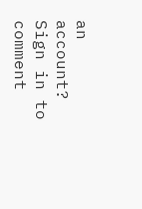an account? Sign in to comment